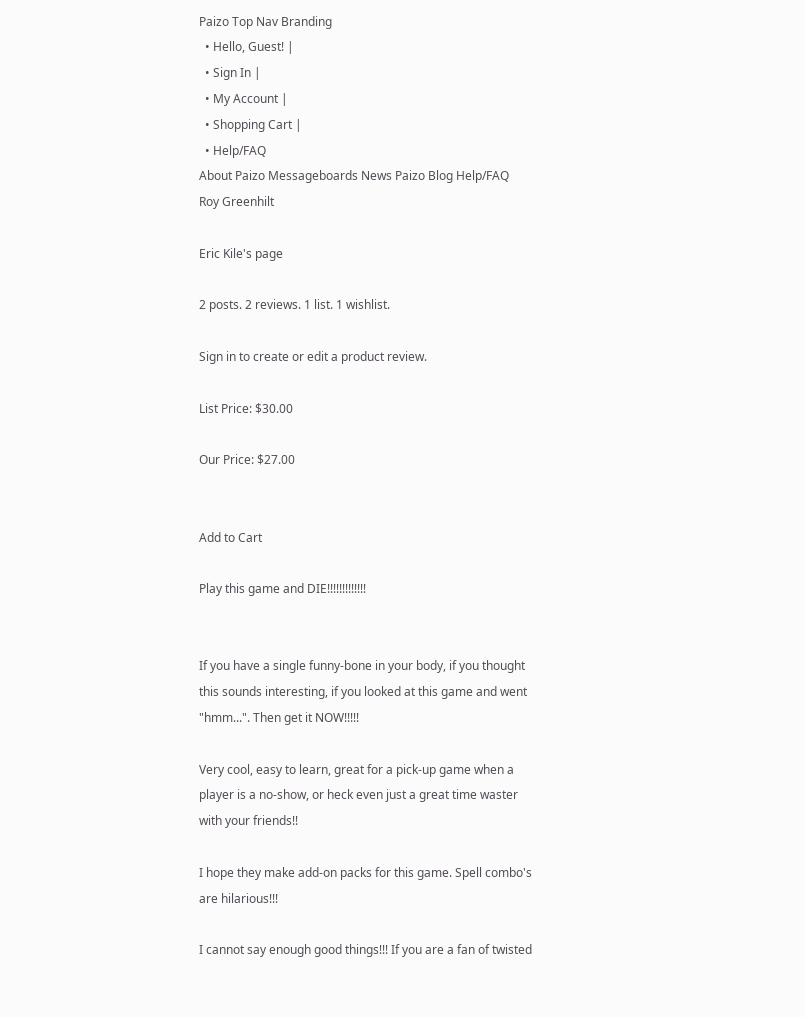Paizo Top Nav Branding
  • Hello, Guest! |
  • Sign In |
  • My Account |
  • Shopping Cart |
  • Help/FAQ
About Paizo Messageboards News Paizo Blog Help/FAQ
Roy Greenhilt

Eric Kile's page

2 posts. 2 reviews. 1 list. 1 wishlist.

Sign in to create or edit a product review.

List Price: $30.00

Our Price: $27.00


Add to Cart

Play this game and DIE!!!!!!!!!!!!!


If you have a single funny-bone in your body, if you thought this sounds interesting, if you looked at this game and went "hmm...". Then get it NOW!!!!!

Very cool, easy to learn, great for a pick-up game when a player is a no-show, or heck even just a great time waster with your friends!!

I hope they make add-on packs for this game. Spell combo's are hilarious!!!

I cannot say enough good things!!! If you are a fan of twisted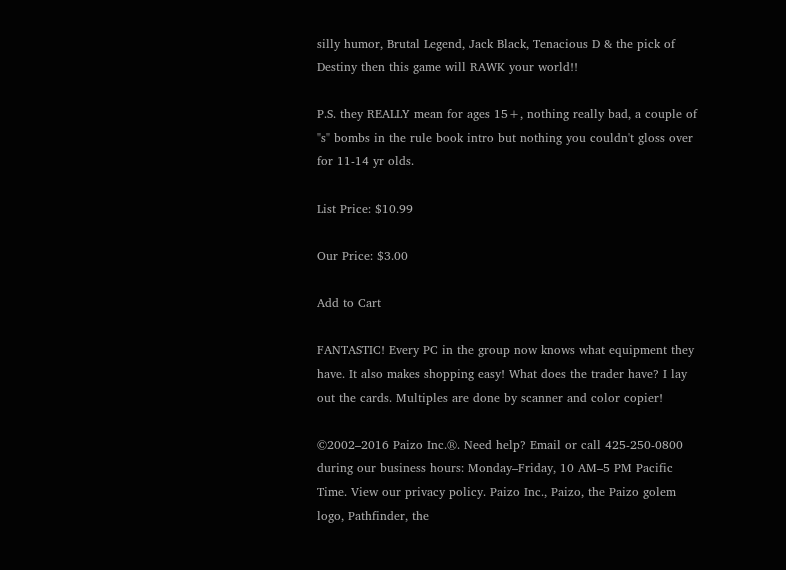silly humor, Brutal Legend, Jack Black, Tenacious D & the pick of Destiny then this game will RAWK your world!!

P.S. they REALLY mean for ages 15+, nothing really bad, a couple of "s" bombs in the rule book intro but nothing you couldn't gloss over for 11-14 yr olds.

List Price: $10.99

Our Price: $3.00

Add to Cart

FANTASTIC! Every PC in the group now knows what equipment they have. It also makes shopping easy! What does the trader have? I lay out the cards. Multiples are done by scanner and color copier!

©2002–2016 Paizo Inc.®. Need help? Email or call 425-250-0800 during our business hours: Monday–Friday, 10 AM–5 PM Pacific Time. View our privacy policy. Paizo Inc., Paizo, the Paizo golem logo, Pathfinder, the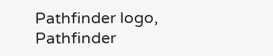Pathfinder logo, Pathfinder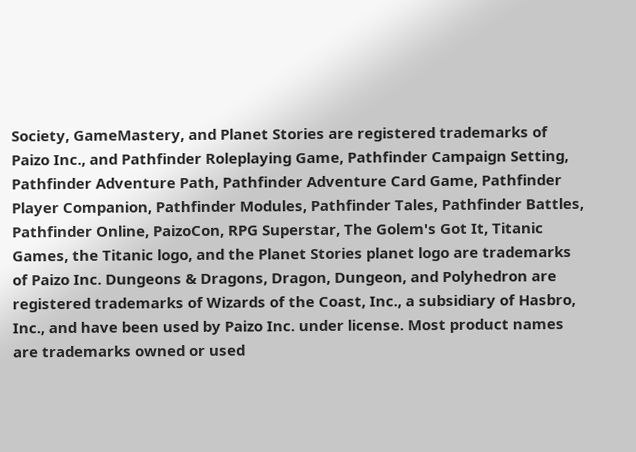Society, GameMastery, and Planet Stories are registered trademarks of Paizo Inc., and Pathfinder Roleplaying Game, Pathfinder Campaign Setting, Pathfinder Adventure Path, Pathfinder Adventure Card Game, Pathfinder Player Companion, Pathfinder Modules, Pathfinder Tales, Pathfinder Battles, Pathfinder Online, PaizoCon, RPG Superstar, The Golem's Got It, Titanic Games, the Titanic logo, and the Planet Stories planet logo are trademarks of Paizo Inc. Dungeons & Dragons, Dragon, Dungeon, and Polyhedron are registered trademarks of Wizards of the Coast, Inc., a subsidiary of Hasbro, Inc., and have been used by Paizo Inc. under license. Most product names are trademarks owned or used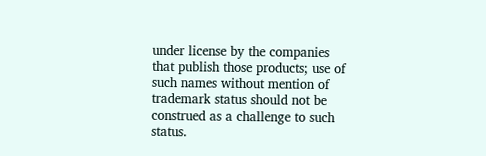under license by the companies that publish those products; use of such names without mention of trademark status should not be construed as a challenge to such status.